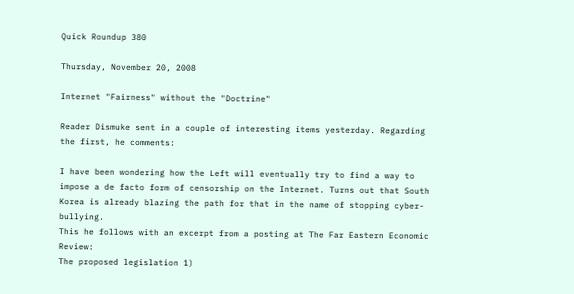Quick Roundup 380

Thursday, November 20, 2008

Internet "Fairness" without the "Doctrine"

Reader Dismuke sent in a couple of interesting items yesterday. Regarding the first, he comments:

I have been wondering how the Left will eventually try to find a way to impose a de facto form of censorship on the Internet. Turns out that South Korea is already blazing the path for that in the name of stopping cyber-bullying.
This he follows with an excerpt from a posting at The Far Eastern Economic Review:
The proposed legislation 1)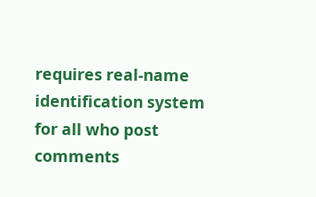requires real-name identification system for all who post comments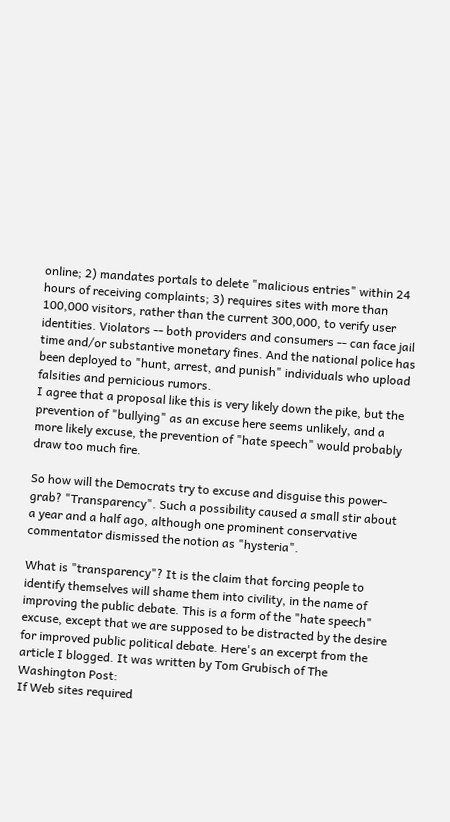online; 2) mandates portals to delete "malicious entries" within 24 hours of receiving complaints; 3) requires sites with more than 100,000 visitors, rather than the current 300,000, to verify user identities. Violators -- both providers and consumers -- can face jail time and/or substantive monetary fines. And the national police has been deployed to "hunt, arrest, and punish" individuals who upload falsities and pernicious rumors.
I agree that a proposal like this is very likely down the pike, but the prevention of "bullying" as an excuse here seems unlikely, and a more likely excuse, the prevention of "hate speech" would probably draw too much fire.

So how will the Democrats try to excuse and disguise this power-grab? "Transparency". Such a possibility caused a small stir about a year and a half ago, although one prominent conservative commentator dismissed the notion as "hysteria".

What is "transparency"? It is the claim that forcing people to identify themselves will shame them into civility, in the name of improving the public debate. This is a form of the "hate speech" excuse, except that we are supposed to be distracted by the desire for improved public political debate. Here's an excerpt from the article I blogged. It was written by Tom Grubisch of The Washington Post:
If Web sites required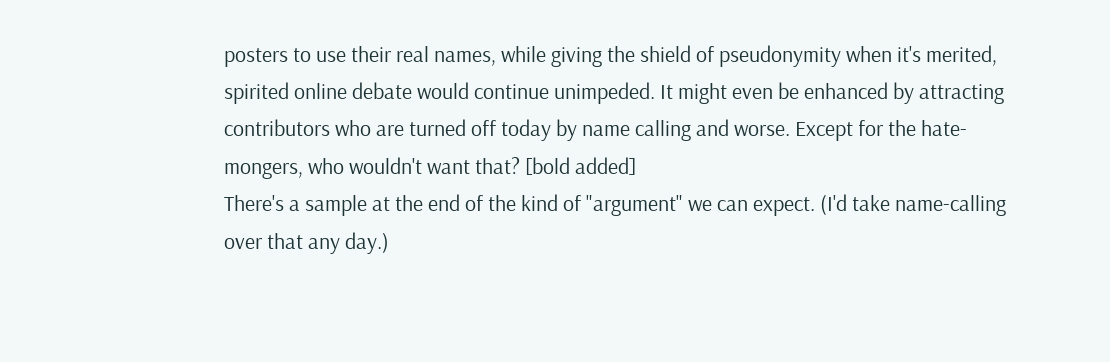posters to use their real names, while giving the shield of pseudonymity when it's merited, spirited online debate would continue unimpeded. It might even be enhanced by attracting contributors who are turned off today by name calling and worse. Except for the hate-mongers, who wouldn't want that? [bold added]
There's a sample at the end of the kind of "argument" we can expect. (I'd take name-calling over that any day.)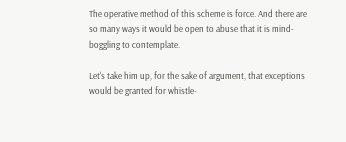The operative method of this scheme is force. And there are so many ways it would be open to abuse that it is mind-boggling to contemplate.

Let's take him up, for the sake of argument, that exceptions would be granted for whistle-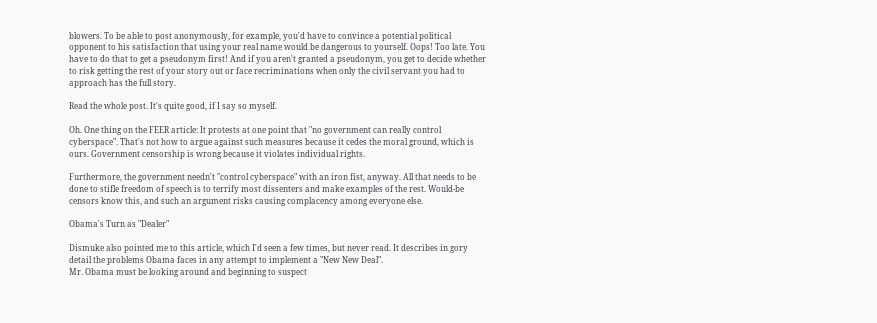blowers. To be able to post anonymously, for example, you'd have to convince a potential political opponent to his satisfaction that using your real name would be dangerous to yourself. Oops! Too late. You have to do that to get a pseudonym first! And if you aren't granted a pseudonym, you get to decide whether to risk getting the rest of your story out or face recriminations when only the civil servant you had to approach has the full story.

Read the whole post. It's quite good, if I say so myself.

Oh. One thing on the FEER article: It protests at one point that "no government can really control cyberspace". That's not how to argue against such measures because it cedes the moral ground, which is ours. Government censorship is wrong because it violates individual rights.

Furthermore, the government needn't "control cyberspace" with an iron fist, anyway. All that needs to be done to stifle freedom of speech is to terrify most dissenters and make examples of the rest. Would-be censors know this, and such an argument risks causing complacency among everyone else.

Obama's Turn as "Dealer"

Dismuke also pointed me to this article, which I'd seen a few times, but never read. It describes in gory detail the problems Obama faces in any attempt to implement a "New New Deal".
Mr. Obama must be looking around and beginning to suspect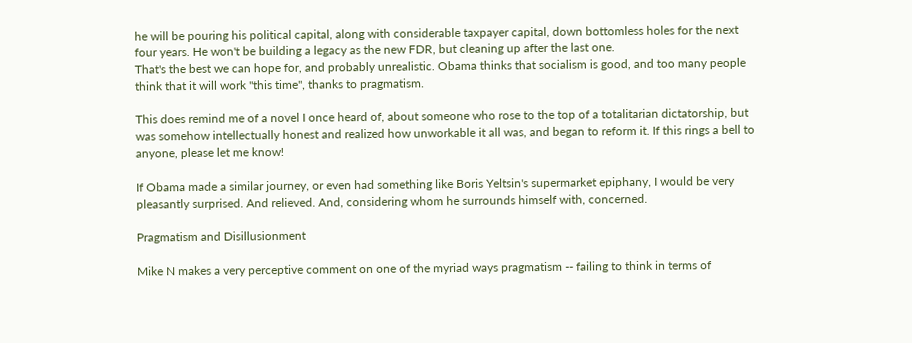he will be pouring his political capital, along with considerable taxpayer capital, down bottomless holes for the next four years. He won't be building a legacy as the new FDR, but cleaning up after the last one.
That's the best we can hope for, and probably unrealistic. Obama thinks that socialism is good, and too many people think that it will work "this time", thanks to pragmatism.

This does remind me of a novel I once heard of, about someone who rose to the top of a totalitarian dictatorship, but was somehow intellectually honest and realized how unworkable it all was, and began to reform it. If this rings a bell to anyone, please let me know!

If Obama made a similar journey, or even had something like Boris Yeltsin's supermarket epiphany, I would be very pleasantly surprised. And relieved. And, considering whom he surrounds himself with, concerned.

Pragmatism and Disillusionment

Mike N makes a very perceptive comment on one of the myriad ways pragmatism -- failing to think in terms of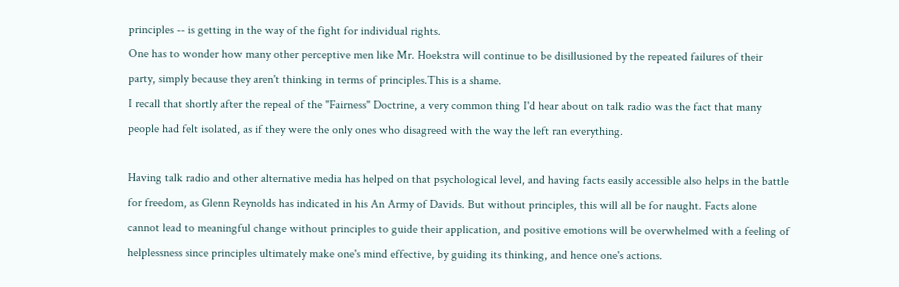principles -- is getting in the way of the fight for individual rights.
One has to wonder how many other perceptive men like Mr. Hoekstra will continue to be disillusioned by the repeated failures of their party, simply because they aren't thinking in terms of principles.This is a shame.
I recall that shortly after the repeal of the "Fairness" Doctrine, a very common thing I'd hear about on talk radio was the fact that many people had felt isolated, as if they were the only ones who disagreed with the way the left ran everything.

Having talk radio and other alternative media has helped on that psychological level, and having facts easily accessible also helps in the battle for freedom, as Glenn Reynolds has indicated in his An Army of Davids. But without principles, this will all be for naught. Facts alone cannot lead to meaningful change without principles to guide their application, and positive emotions will be overwhelmed with a feeling of helplessness since principles ultimately make one's mind effective, by guiding its thinking, and hence one's actions.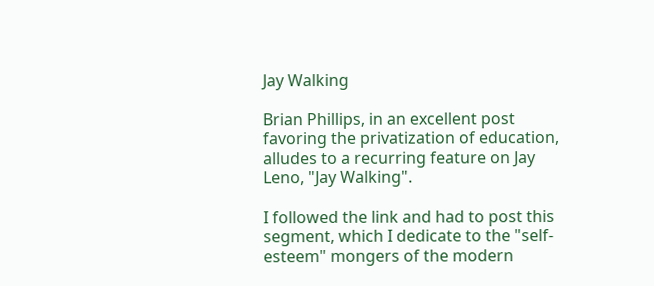Jay Walking

Brian Phillips, in an excellent post favoring the privatization of education, alludes to a recurring feature on Jay Leno, "Jay Walking".

I followed the link and had to post this segment, which I dedicate to the "self-esteem" mongers of the modern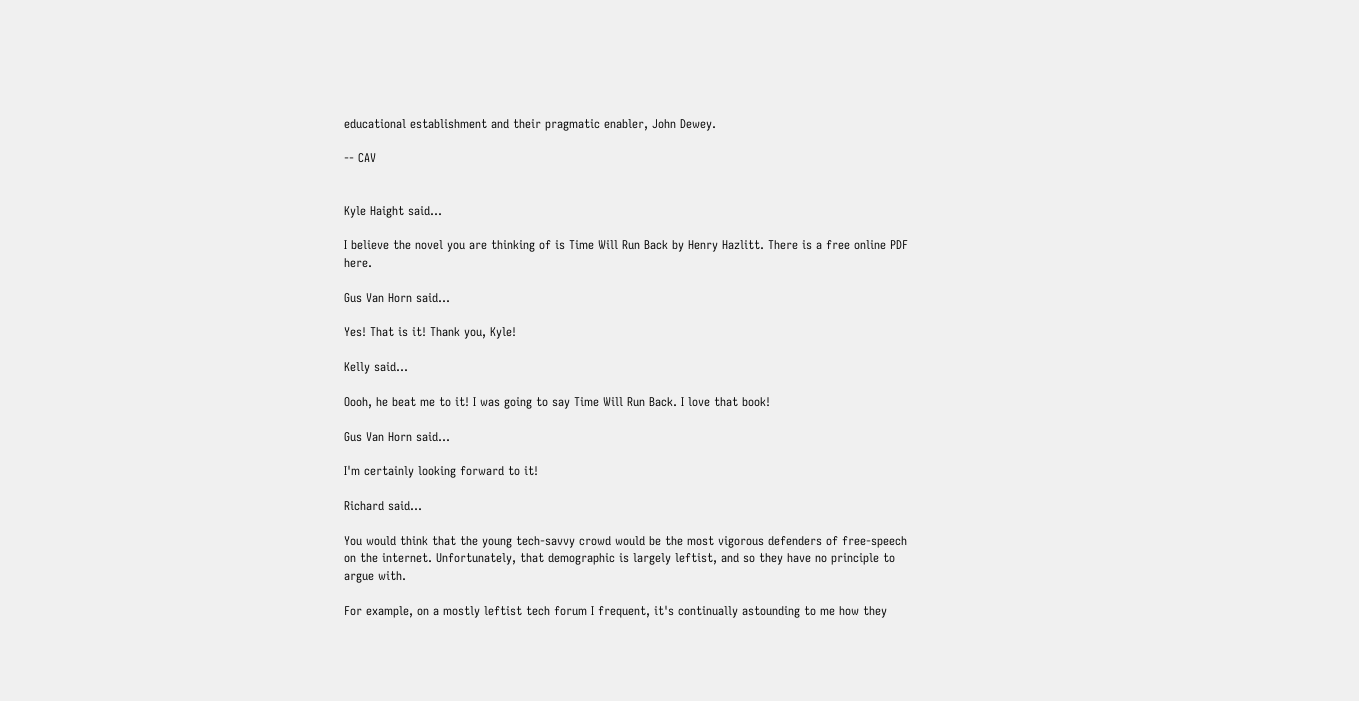educational establishment and their pragmatic enabler, John Dewey.

-- CAV


Kyle Haight said...

I believe the novel you are thinking of is Time Will Run Back by Henry Hazlitt. There is a free online PDF here.

Gus Van Horn said...

Yes! That is it! Thank you, Kyle!

Kelly said...

Oooh, he beat me to it! I was going to say Time Will Run Back. I love that book!

Gus Van Horn said...

I'm certainly looking forward to it!

Richard said...

You would think that the young tech-savvy crowd would be the most vigorous defenders of free-speech on the internet. Unfortunately, that demographic is largely leftist, and so they have no principle to argue with.

For example, on a mostly leftist tech forum I frequent, it's continually astounding to me how they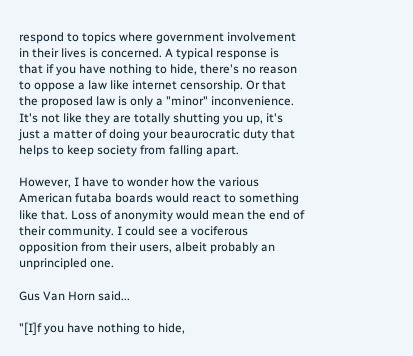respond to topics where government involvement in their lives is concerned. A typical response is that if you have nothing to hide, there's no reason to oppose a law like internet censorship. Or that the proposed law is only a "minor" inconvenience. It's not like they are totally shutting you up, it's just a matter of doing your beaurocratic duty that helps to keep society from falling apart.

However, I have to wonder how the various American futaba boards would react to something like that. Loss of anonymity would mean the end of their community. I could see a vociferous opposition from their users, albeit probably an unprincipled one.

Gus Van Horn said...

"[I]f you have nothing to hide,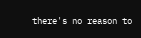there's no reason to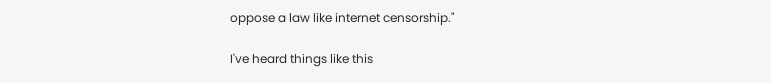oppose a law like internet censorship."

I've heard things like this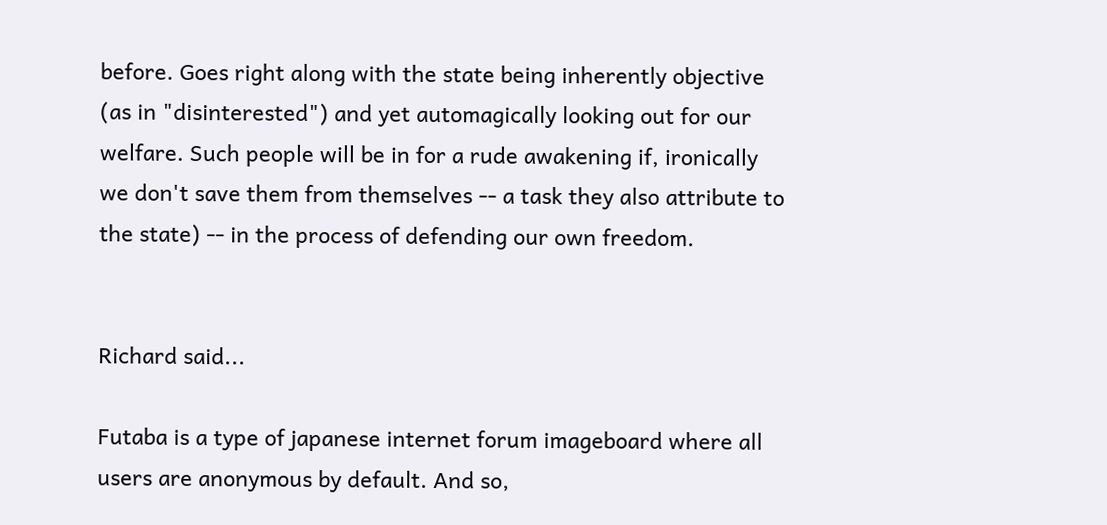before. Goes right along with the state being inherently objective (as in "disinterested") and yet automagically looking out for our welfare. Such people will be in for a rude awakening if, ironically we don't save them from themselves -- a task they also attribute to the state) -- in the process of defending our own freedom.


Richard said...

Futaba is a type of japanese internet forum imageboard where all users are anonymous by default. And so,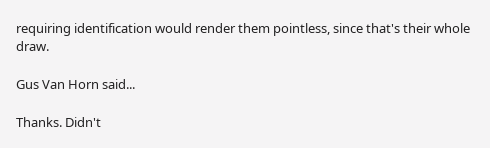requiring identification would render them pointless, since that's their whole draw.

Gus Van Horn said...

Thanks. Didn't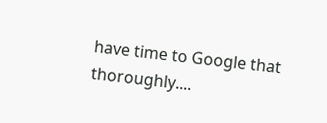have time to Google that thoroughly....